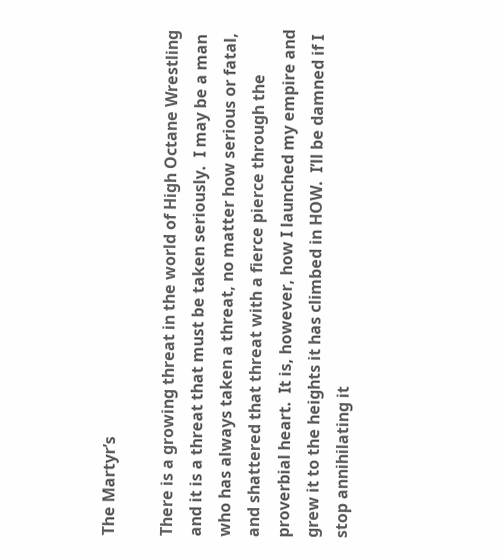The Martyr’s

There is a growing threat in the world of High Octane Wrestling and it is a threat that must be taken seriously.  I may be a man who has always taken a threat, no matter how serious or fatal, and shattered that threat with a fierce pierce through the proverbial heart.  It is, however, how I launched my empire and grew it to the heights it has climbed in HOW.  I’ll be damned if I stop annihilating it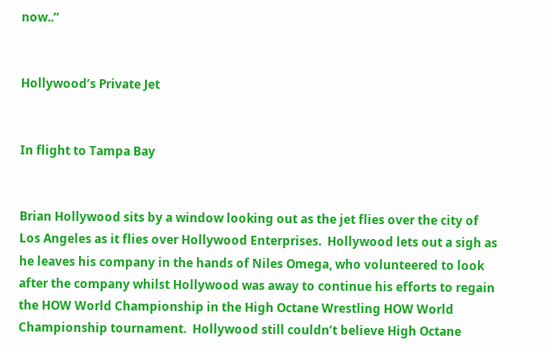now..”


Hollywood’s Private Jet


In flight to Tampa Bay


Brian Hollywood sits by a window looking out as the jet flies over the city of Los Angeles as it flies over Hollywood Enterprises.  Hollywood lets out a sigh as he leaves his company in the hands of Niles Omega, who volunteered to look after the company whilst Hollywood was away to continue his efforts to regain the HOW World Championship in the High Octane Wrestling HOW World Championship tournament.  Hollywood still couldn’t believe High Octane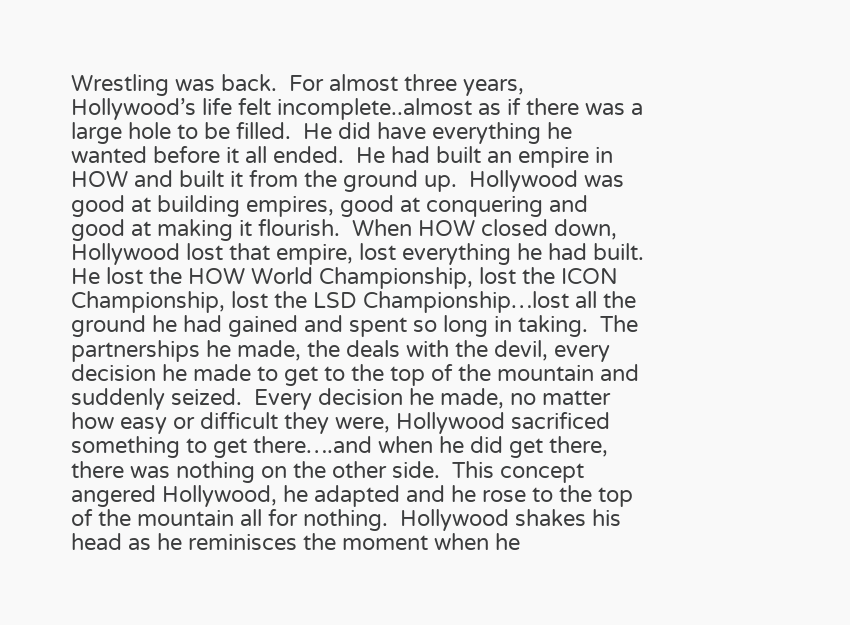Wrestling was back.  For almost three years, Hollywood’s life felt incomplete..almost as if there was a large hole to be filled.  He did have everything he wanted before it all ended.  He had built an empire in HOW and built it from the ground up.  Hollywood was good at building empires, good at conquering and good at making it flourish.  When HOW closed down, Hollywood lost that empire, lost everything he had built.  He lost the HOW World Championship, lost the ICON Championship, lost the LSD Championship…lost all the ground he had gained and spent so long in taking.  The partnerships he made, the deals with the devil, every decision he made to get to the top of the mountain and suddenly seized.  Every decision he made, no matter how easy or difficult they were, Hollywood sacrificed something to get there….and when he did get there, there was nothing on the other side.  This concept angered Hollywood, he adapted and he rose to the top of the mountain all for nothing.  Hollywood shakes his head as he reminisces the moment when he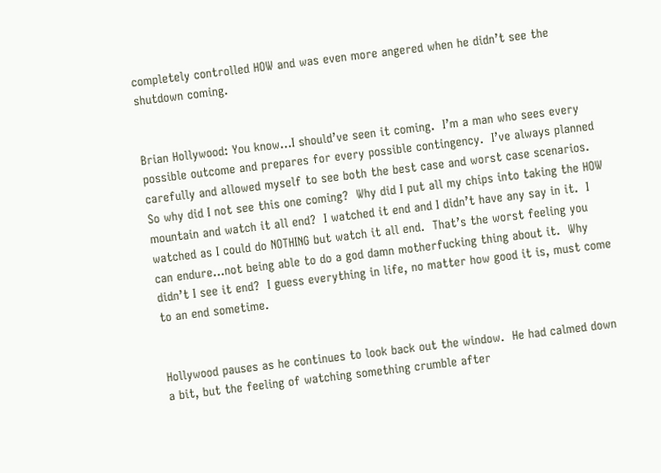completely controlled HOW and was even more angered when he didn’t see the shutdown coming.


Brian Hollywood: You know…I should’ve seen it coming.  I’m a man who sees every possible outcome and prepares for every possible contingency.  I’ve always planned carefully and allowed myself to see both the best case and worst case scenarios.  So why did I not see this one coming?  Why did I put all my chips into taking the HOW mountain and watch it all end?  I watched it end and I didn’t have any say in it.  I watched as I could do NOTHING but watch it all end.  That’s the worst feeling you can endure…not being able to do a god damn motherfucking thing about it.  Why didn’t I see it end?  I guess everything in life, no matter how good it is, must come to an end sometime.


Hollywood pauses as he continues to look back out the window.  He had calmed down a bit, but the feeling of watching something crumble after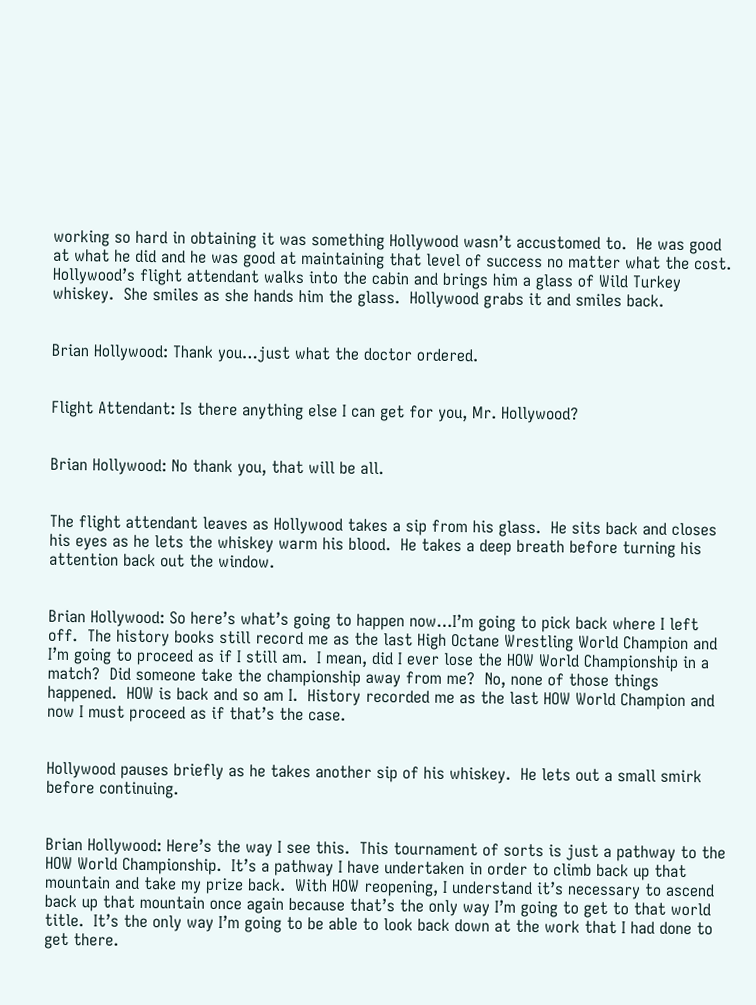working so hard in obtaining it was something Hollywood wasn’t accustomed to.  He was good at what he did and he was good at maintaining that level of success no matter what the cost.  Hollywood’s flight attendant walks into the cabin and brings him a glass of Wild Turkey whiskey.  She smiles as she hands him the glass.  Hollywood grabs it and smiles back.


Brian Hollywood: Thank you…just what the doctor ordered.


Flight Attendant: Is there anything else I can get for you, Mr. Hollywood?


Brian Hollywood: No thank you, that will be all.


The flight attendant leaves as Hollywood takes a sip from his glass.  He sits back and closes his eyes as he lets the whiskey warm his blood.  He takes a deep breath before turning his attention back out the window.


Brian Hollywood: So here’s what’s going to happen now…I’m going to pick back where I left off.  The history books still record me as the last High Octane Wrestling World Champion and I’m going to proceed as if I still am.  I mean, did I ever lose the HOW World Championship in a match?  Did someone take the championship away from me?  No, none of those things happened.  HOW is back and so am I.  History recorded me as the last HOW World Champion and now I must proceed as if that’s the case.


Hollywood pauses briefly as he takes another sip of his whiskey.  He lets out a small smirk before continuing.


Brian Hollywood: Here’s the way I see this.  This tournament of sorts is just a pathway to the HOW World Championship.  It’s a pathway I have undertaken in order to climb back up that mountain and take my prize back.  With HOW reopening, I understand it’s necessary to ascend back up that mountain once again because that’s the only way I’m going to get to that world title.  It’s the only way I’m going to be able to look back down at the work that I had done to get there.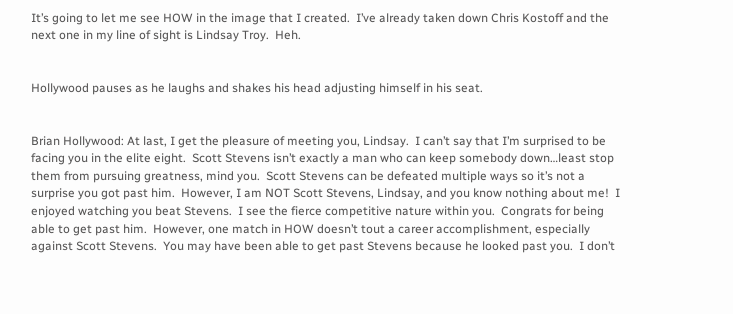It’s going to let me see HOW in the image that I created.  I’ve already taken down Chris Kostoff and the next one in my line of sight is Lindsay Troy.  Heh.


Hollywood pauses as he laughs and shakes his head adjusting himself in his seat.


Brian Hollywood: At last, I get the pleasure of meeting you, Lindsay.  I can’t say that I’m surprised to be facing you in the elite eight.  Scott Stevens isn’t exactly a man who can keep somebody down…least stop them from pursuing greatness, mind you.  Scott Stevens can be defeated multiple ways so it’s not a surprise you got past him.  However, I am NOT Scott Stevens, Lindsay, and you know nothing about me!  I enjoyed watching you beat Stevens.  I see the fierce competitive nature within you.  Congrats for being able to get past him.  However, one match in HOW doesn’t tout a career accomplishment, especially against Scott Stevens.  You may have been able to get past Stevens because he looked past you.  I don’t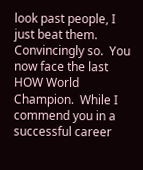look past people, I just beat them.  Convincingly so.  You now face the last HOW World Champion.  While I commend you in a successful career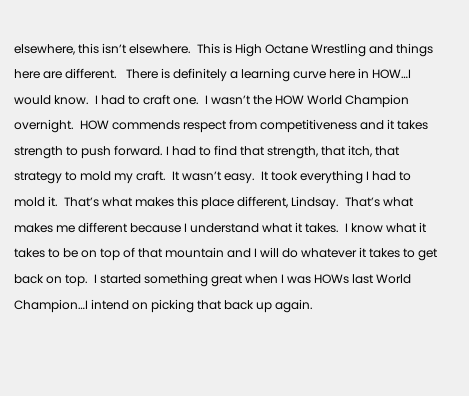elsewhere, this isn’t elsewhere.  This is High Octane Wrestling and things here are different.   There is definitely a learning curve here in HOW…I would know.  I had to craft one.  I wasn’t the HOW World Champion overnight.  HOW commends respect from competitiveness and it takes strength to push forward. I had to find that strength, that itch, that strategy to mold my craft.  It wasn’t easy.  It took everything I had to mold it.  That’s what makes this place different, Lindsay.  That’s what makes me different because I understand what it takes.  I know what it takes to be on top of that mountain and I will do whatever it takes to get back on top.  I started something great when I was HOWs last World Champion…I intend on picking that back up again.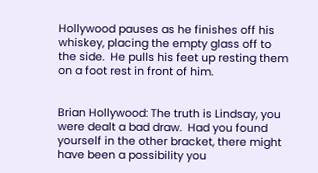Hollywood pauses as he finishes off his whiskey, placing the empty glass off to the side.  He pulls his feet up resting them on a foot rest in front of him.


Brian Hollywood: The truth is Lindsay, you were dealt a bad draw.  Had you found yourself in the other bracket, there might have been a possibility you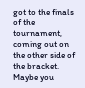got to the finals of the tournament, coming out on the other side of the bracket.  Maybe you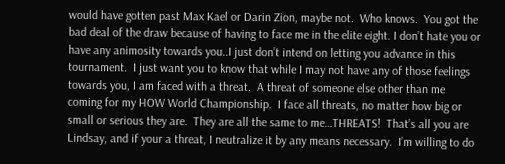would have gotten past Max Kael or Darin Zion, maybe not.  Who knows.  You got the bad deal of the draw because of having to face me in the elite eight. I don’t hate you or have any animosity towards you..I just don’t intend on letting you advance in this tournament.  I just want you to know that while I may not have any of those feelings towards you, I am faced with a threat.  A threat of someone else other than me coming for my HOW World Championship.  I face all threats, no matter how big or small or serious they are.  They are all the same to me…THREATS!  That’s all you are Lindsay, and if your a threat, I neutralize it by any means necessary.  I’m willing to do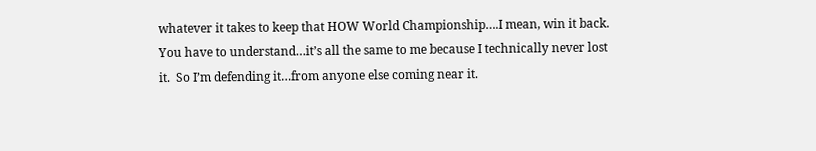whatever it takes to keep that HOW World Championship….I mean, win it back.  You have to understand…it’s all the same to me because I technically never lost it.  So I’m defending it…from anyone else coming near it.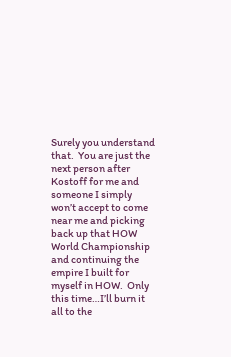Surely you understand that.  You are just the next person after Kostoff for me and someone I simply won’t accept to come near me and picking back up that HOW World Championship and continuing the empire I built for myself in HOW.  Only this time…I’ll burn it all to the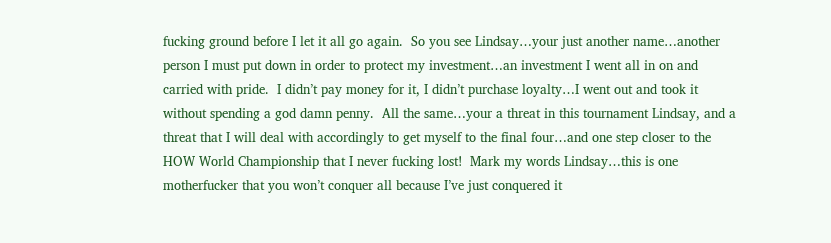fucking ground before I let it all go again.  So you see Lindsay…your just another name…another person I must put down in order to protect my investment…an investment I went all in on and carried with pride.  I didn’t pay money for it, I didn’t purchase loyalty…I went out and took it without spending a god damn penny.  All the same…your a threat in this tournament Lindsay, and a threat that I will deal with accordingly to get myself to the final four…and one step closer to the HOW World Championship that I never fucking lost!  Mark my words Lindsay…this is one motherfucker that you won’t conquer all because I’ve just conquered it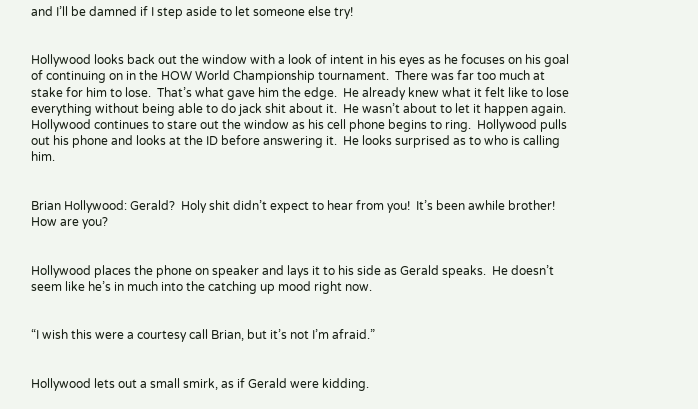and I’ll be damned if I step aside to let someone else try!


Hollywood looks back out the window with a look of intent in his eyes as he focuses on his goal of continuing on in the HOW World Championship tournament.  There was far too much at stake for him to lose.  That’s what gave him the edge.  He already knew what it felt like to lose everything without being able to do jack shit about it.  He wasn’t about to let it happen again.  Hollywood continues to stare out the window as his cell phone begins to ring.  Hollywood pulls out his phone and looks at the ID before answering it.  He looks surprised as to who is calling him.


Brian Hollywood: Gerald?  Holy shit didn’t expect to hear from you!  It’s been awhile brother!  How are you?


Hollywood places the phone on speaker and lays it to his side as Gerald speaks.  He doesn’t seem like he’s in much into the catching up mood right now.


“I wish this were a courtesy call Brian, but it’s not I’m afraid.”


Hollywood lets out a small smirk, as if Gerald were kidding.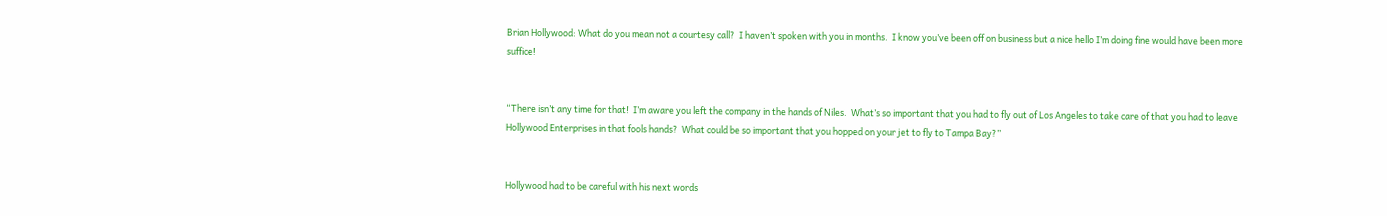Brian Hollywood: What do you mean not a courtesy call?  I haven’t spoken with you in months.  I know you’ve been off on business but a nice hello I’m doing fine would have been more suffice!


“There isn’t any time for that!  I’m aware you left the company in the hands of Niles.  What’s so important that you had to fly out of Los Angeles to take care of that you had to leave Hollywood Enterprises in that fools hands?  What could be so important that you hopped on your jet to fly to Tampa Bay?”


Hollywood had to be careful with his next words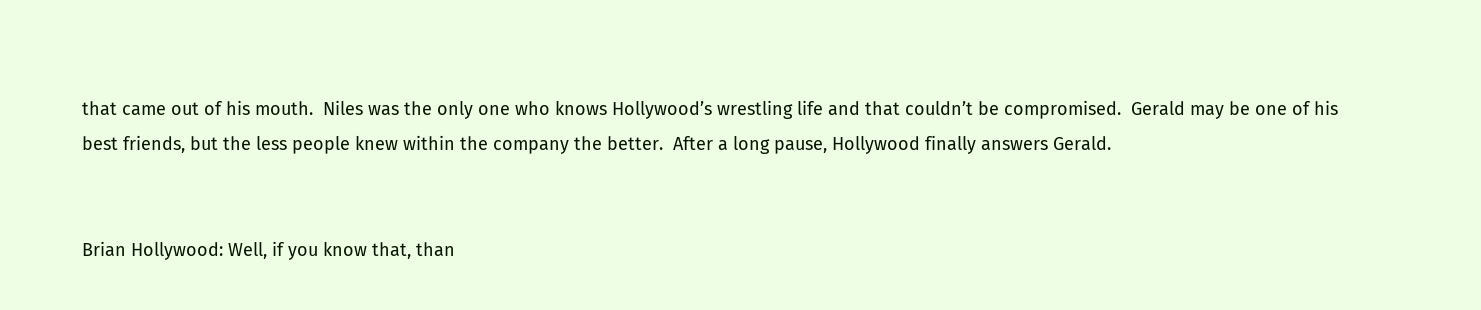that came out of his mouth.  Niles was the only one who knows Hollywood’s wrestling life and that couldn’t be compromised.  Gerald may be one of his best friends, but the less people knew within the company the better.  After a long pause, Hollywood finally answers Gerald.


Brian Hollywood: Well, if you know that, than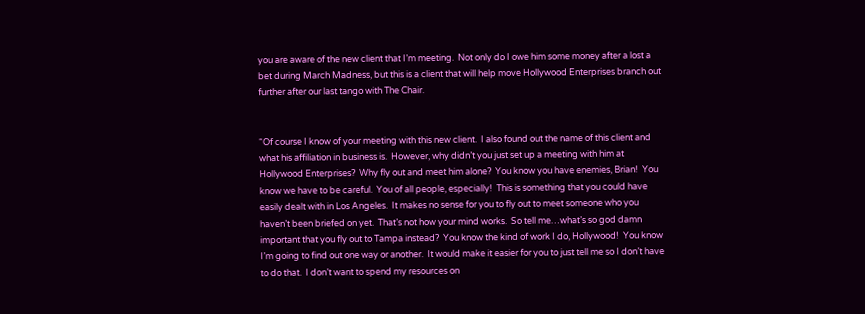you are aware of the new client that I’m meeting.  Not only do I owe him some money after a lost a bet during March Madness, but this is a client that will help move Hollywood Enterprises branch out further after our last tango with The Chair.


“Of course I know of your meeting with this new client.  I also found out the name of this client and what his affiliation in business is.  However, why didn’t you just set up a meeting with him at Hollywood Enterprises?  Why fly out and meet him alone?  You know you have enemies, Brian!  You know we have to be careful.  You of all people, especially!  This is something that you could have easily dealt with in Los Angeles.  It makes no sense for you to fly out to meet someone who you haven’t been briefed on yet.  That’s not how your mind works.  So tell me…what’s so god damn important that you fly out to Tampa instead?  You know the kind of work I do, Hollywood!  You know I’m going to find out one way or another.  It would make it easier for you to just tell me so I don’t have to do that.  I don’t want to spend my resources on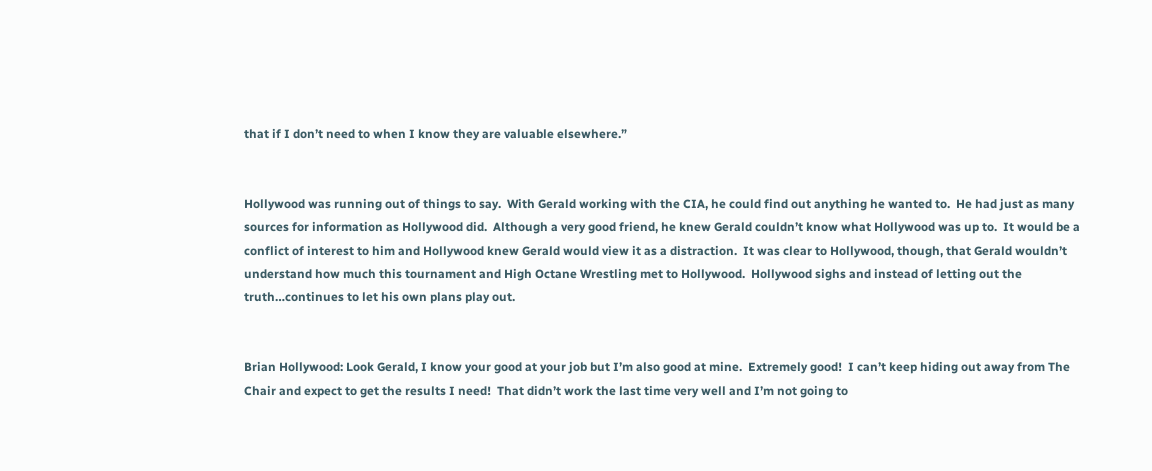that if I don’t need to when I know they are valuable elsewhere.”


Hollywood was running out of things to say.  With Gerald working with the CIA, he could find out anything he wanted to.  He had just as many sources for information as Hollywood did.  Although a very good friend, he knew Gerald couldn’t know what Hollywood was up to.  It would be a conflict of interest to him and Hollywood knew Gerald would view it as a distraction.  It was clear to Hollywood, though, that Gerald wouldn’t understand how much this tournament and High Octane Wrestling met to Hollywood.  Hollywood sighs and instead of letting out the truth…continues to let his own plans play out.


Brian Hollywood: Look Gerald, I know your good at your job but I’m also good at mine.  Extremely good!  I can’t keep hiding out away from The Chair and expect to get the results I need!  That didn’t work the last time very well and I’m not going to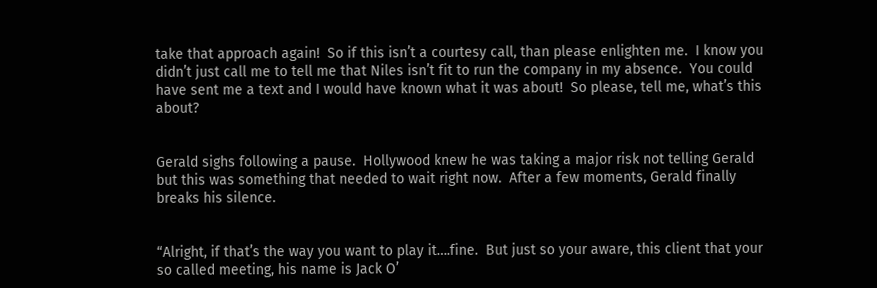take that approach again!  So if this isn’t a courtesy call, than please enlighten me.  I know you didn’t just call me to tell me that Niles isn’t fit to run the company in my absence.  You could have sent me a text and I would have known what it was about!  So please, tell me, what’s this about?


Gerald sighs following a pause.  Hollywood knew he was taking a major risk not telling Gerald but this was something that needed to wait right now.  After a few moments, Gerald finally breaks his silence.


“Alright, if that’s the way you want to play it….fine.  But just so your aware, this client that your so called meeting, his name is Jack O’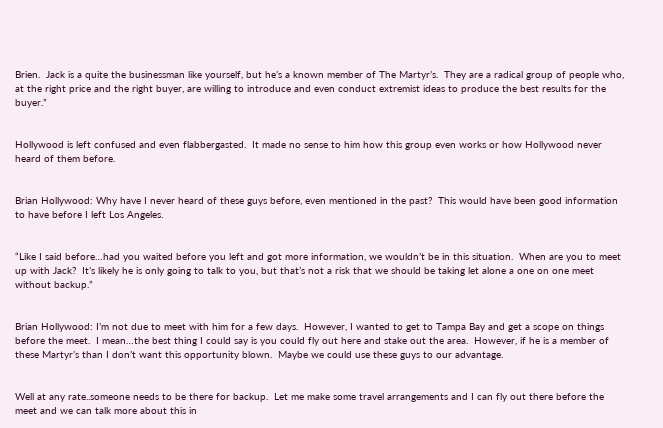Brien.  Jack is a quite the businessman like yourself, but he’s a known member of The Martyr’s.  They are a radical group of people who, at the right price and the right buyer, are willing to introduce and even conduct extremist ideas to produce the best results for the buyer.”


Hollywood is left confused and even flabbergasted.  It made no sense to him how this group even works or how Hollywood never heard of them before.


Brian Hollywood: Why have I never heard of these guys before, even mentioned in the past?  This would have been good information to have before I left Los Angeles.


“Like I said before…had you waited before you left and got more information, we wouldn’t be in this situation.  When are you to meet up with Jack?  It’s likely he is only going to talk to you, but that’s not a risk that we should be taking let alone a one on one meet without backup.”


Brian Hollywood: I’m not due to meet with him for a few days.  However, I wanted to get to Tampa Bay and get a scope on things before the meet.  I mean…the best thing I could say is you could fly out here and stake out the area.  However, if he is a member of these Martyr’s than I don’t want this opportunity blown.  Maybe we could use these guys to our advantage.


Well at any rate..someone needs to be there for backup.  Let me make some travel arrangements and I can fly out there before the meet and we can talk more about this in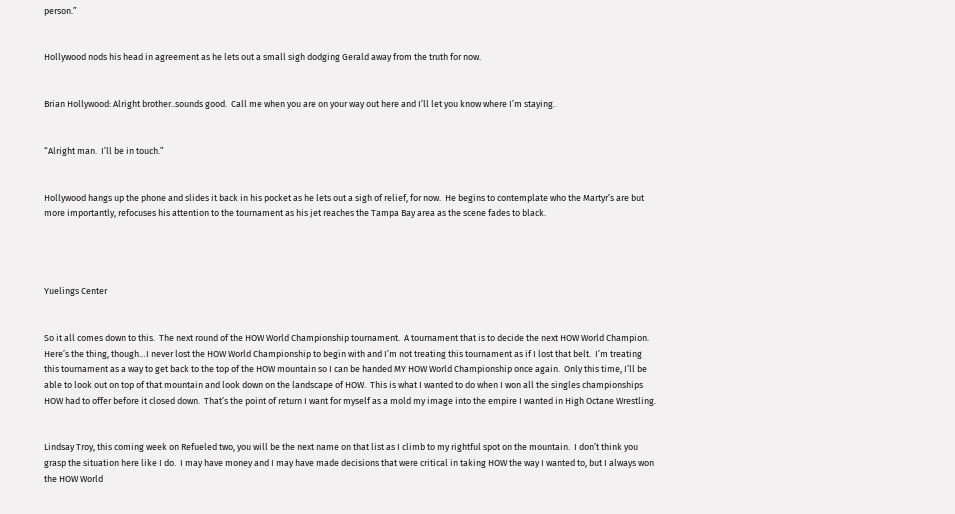person.”


Hollywood nods his head in agreement as he lets out a small sigh dodging Gerald away from the truth for now.


Brian Hollywood: Alright brother..sounds good.  Call me when you are on your way out here and I’ll let you know where I’m staying.


“Alright man.  I’ll be in touch.”


Hollywood hangs up the phone and slides it back in his pocket as he lets out a sigh of relief, for now.  He begins to contemplate who the Martyr’s are but more importantly, refocuses his attention to the tournament as his jet reaches the Tampa Bay area as the scene fades to black.




Yuelings Center


So it all comes down to this.  The next round of the HOW World Championship tournament.  A tournament that is to decide the next HOW World Champion.  Here’s the thing, though…I never lost the HOW World Championship to begin with and I’m not treating this tournament as if I lost that belt.  I’m treating this tournament as a way to get back to the top of the HOW mountain so I can be handed MY HOW World Championship once again.  Only this time, I’ll be able to look out on top of that mountain and look down on the landscape of HOW.  This is what I wanted to do when I won all the singles championships HOW had to offer before it closed down.  That’s the point of return I want for myself as a mold my image into the empire I wanted in High Octane Wrestling.


Lindsay Troy, this coming week on Refueled two, you will be the next name on that list as I climb to my rightful spot on the mountain.  I don’t think you grasp the situation here like I do.  I may have money and I may have made decisions that were critical in taking HOW the way I wanted to, but I always won the HOW World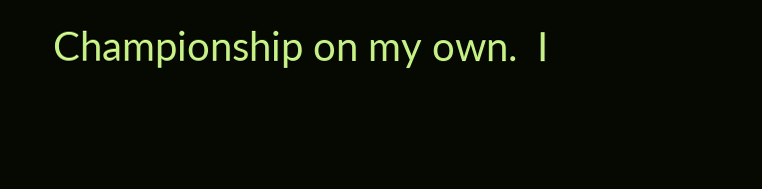Championship on my own.  I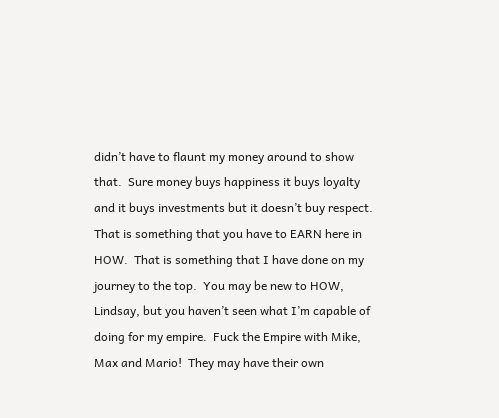didn’t have to flaunt my money around to show that.  Sure money buys happiness it buys loyalty and it buys investments but it doesn’t buy respect.  That is something that you have to EARN here in HOW.  That is something that I have done on my journey to the top.  You may be new to HOW, Lindsay, but you haven’t seen what I’m capable of doing for my empire.  Fuck the Empire with Mike, Max and Mario!  They may have their own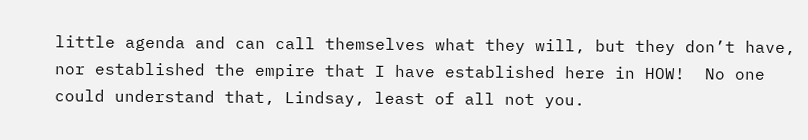little agenda and can call themselves what they will, but they don’t have, nor established the empire that I have established here in HOW!  No one could understand that, Lindsay, least of all not you.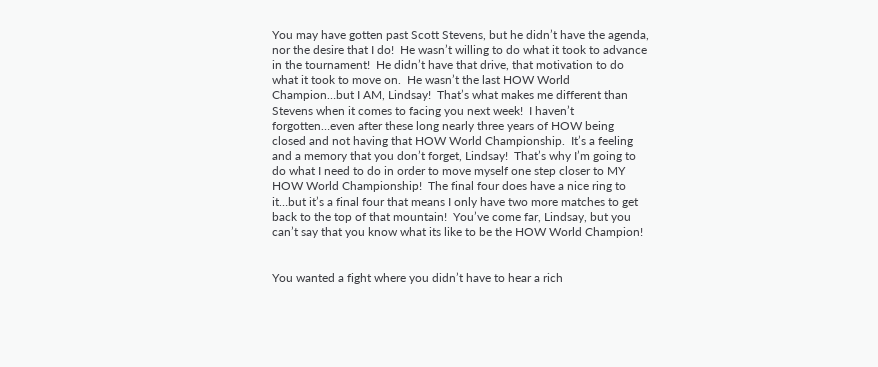You may have gotten past Scott Stevens, but he didn’t have the agenda, nor the desire that I do!  He wasn’t willing to do what it took to advance in the tournament!  He didn’t have that drive, that motivation to do what it took to move on.  He wasn’t the last HOW World Champion…but I AM, Lindsay!  That’s what makes me different than Stevens when it comes to facing you next week!  I haven’t forgotten…even after these long nearly three years of HOW being closed and not having that HOW World Championship.  It’s a feeling and a memory that you don’t forget, Lindsay!  That’s why I’m going to do what I need to do in order to move myself one step closer to MY HOW World Championship!  The final four does have a nice ring to it…but it’s a final four that means I only have two more matches to get back to the top of that mountain!  You’ve come far, Lindsay, but you can’t say that you know what its like to be the HOW World Champion!


You wanted a fight where you didn’t have to hear a rich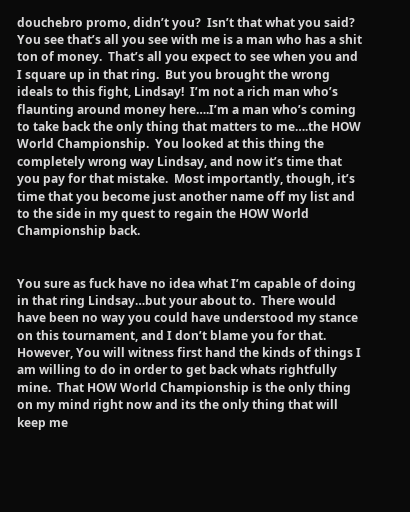douchebro promo, didn’t you?  Isn’t that what you said?  You see that’s all you see with me is a man who has a shit ton of money.  That’s all you expect to see when you and I square up in that ring.  But you brought the wrong ideals to this fight, Lindsay!  I’m not a rich man who’s flaunting around money here….I’m a man who’s coming to take back the only thing that matters to me….the HOW World Championship.  You looked at this thing the completely wrong way Lindsay, and now it’s time that you pay for that mistake.  Most importantly, though, it’s time that you become just another name off my list and to the side in my quest to regain the HOW World Championship back.


You sure as fuck have no idea what I’m capable of doing in that ring Lindsay…but your about to.  There would have been no way you could have understood my stance on this tournament, and I don’t blame you for that.  However, You will witness first hand the kinds of things I am willing to do in order to get back whats rightfully mine.  That HOW World Championship is the only thing on my mind right now and its the only thing that will keep me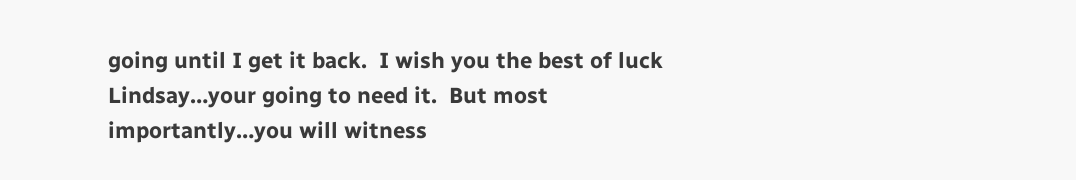going until I get it back.  I wish you the best of luck Lindsay…your going to need it.  But most importantly…you will witness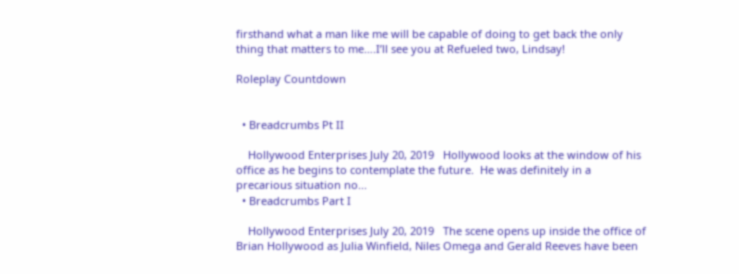firsthand what a man like me will be capable of doing to get back the only thing that matters to me….I’ll see you at Refueled two, Lindsay!

Roleplay Countdown


  • Breadcrumbs Pt II

    Hollywood Enterprises July 20, 2019   Hollywood looks at the window of his office as he begins to contemplate the future.  He was definitely in a precarious situation no...
  • Breadcrumbs Part I

    Hollywood Enterprises July 20, 2019   The scene opens up inside the office of Brian Hollywood as Julia Winfield, Niles Omega and Gerald Reeves have been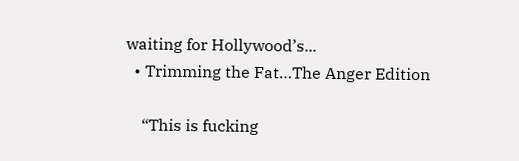waiting for Hollywood’s...
  • Trimming the Fat…The Anger Edition

    “This is fucking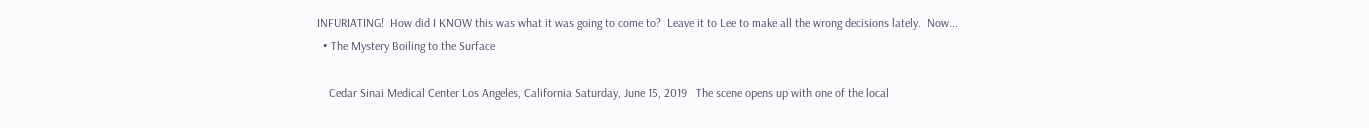INFURIATING!  How did I KNOW this was what it was going to come to?  Leave it to Lee to make all the wrong decisions lately.  Now...
  • The Mystery Boiling to the Surface

    Cedar Sinai Medical Center Los Angeles, California Saturday, June 15, 2019   The scene opens up with one of the local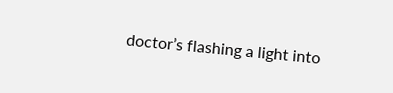doctor’s flashing a light into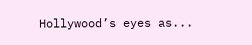Hollywood’s eyes as...